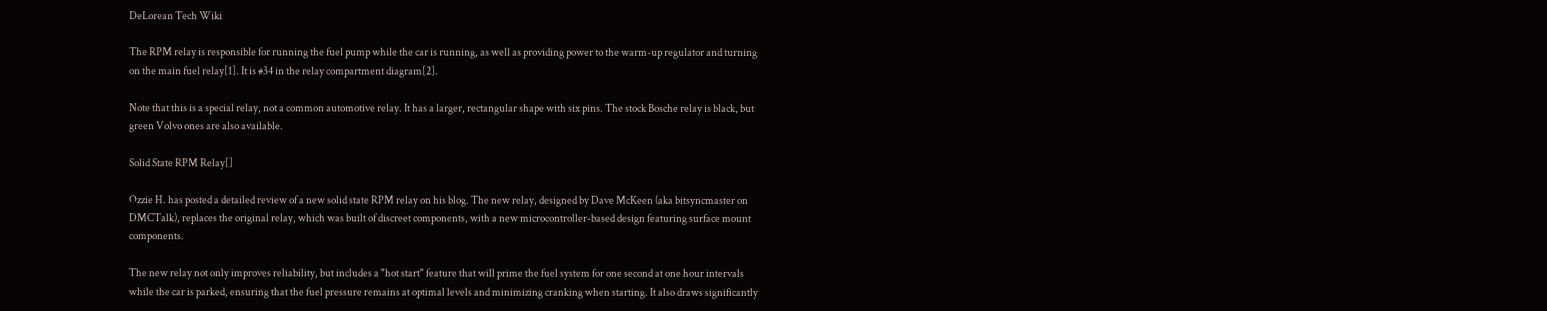DeLorean Tech Wiki

The RPM relay is responsible for running the fuel pump while the car is running, as well as providing power to the warm-up regulator and turning on the main fuel relay[1]. It is #34 in the relay compartment diagram[2].

Note that this is a special relay, not a common automotive relay. It has a larger, rectangular shape with six pins. The stock Bosche relay is black, but green Volvo ones are also available.

Solid State RPM Relay[]

Ozzie H. has posted a detailed review of a new solid state RPM relay on his blog. The new relay, designed by Dave McKeen (aka bitsyncmaster on DMCTalk), replaces the original relay, which was built of discreet components, with a new microcontroller-based design featuring surface mount components.

The new relay not only improves reliability, but includes a "hot start" feature that will prime the fuel system for one second at one hour intervals while the car is parked, ensuring that the fuel pressure remains at optimal levels and minimizing cranking when starting. It also draws significantly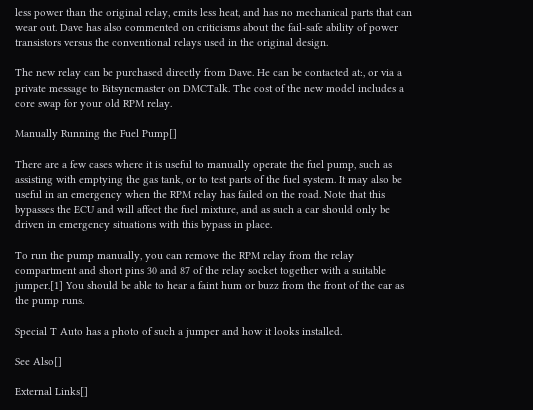less power than the original relay, emits less heat, and has no mechanical parts that can wear out. Dave has also commented on criticisms about the fail-safe ability of power transistors versus the conventional relays used in the original design.

The new relay can be purchased directly from Dave. He can be contacted at:, or via a private message to Bitsyncmaster on DMCTalk. The cost of the new model includes a core swap for your old RPM relay.

Manually Running the Fuel Pump[]

There are a few cases where it is useful to manually operate the fuel pump, such as assisting with emptying the gas tank, or to test parts of the fuel system. It may also be useful in an emergency when the RPM relay has failed on the road. Note that this bypasses the ECU and will affect the fuel mixture, and as such a car should only be driven in emergency situations with this bypass in place.

To run the pump manually, you can remove the RPM relay from the relay compartment and short pins 30 and 87 of the relay socket together with a suitable jumper.[1] You should be able to hear a faint hum or buzz from the front of the car as the pump runs.

Special T Auto has a photo of such a jumper and how it looks installed.

See Also[]

External Links[]